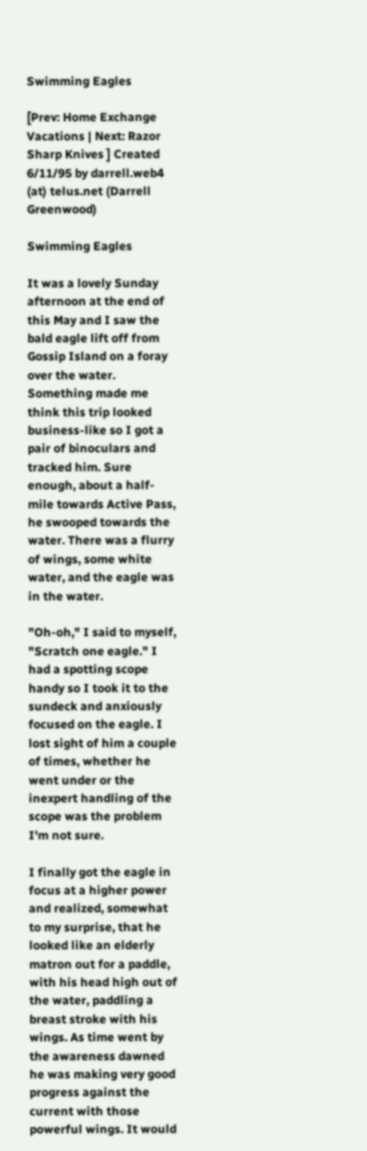Swimming Eagles

[Prev: Home Exchange Vacations | Next: Razor Sharp Knives ] Created 6/11/95 by darrell.web4 (at) telus.net (Darrell Greenwood)

Swimming Eagles

It was a lovely Sunday afternoon at the end of this May and I saw the bald eagle lift off from Gossip Island on a foray over the water. Something made me think this trip looked business-like so I got a pair of binoculars and tracked him. Sure enough, about a half-mile towards Active Pass, he swooped towards the water. There was a flurry of wings, some white water, and the eagle was in the water.

"Oh-oh," I said to myself, "Scratch one eagle." I had a spotting scope handy so I took it to the sundeck and anxiously focused on the eagle. I lost sight of him a couple of times, whether he went under or the inexpert handling of the scope was the problem I'm not sure.

I finally got the eagle in focus at a higher power and realized, somewhat to my surprise, that he looked like an elderly matron out for a paddle, with his head high out of the water, paddling a breast stroke with his wings. As time went by the awareness dawned he was making very good progress against the current with those powerful wings. It would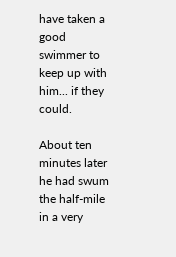have taken a good swimmer to keep up with him... if they could.

About ten minutes later he had swum the half-mile in a very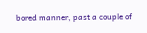bored manner, past a couple of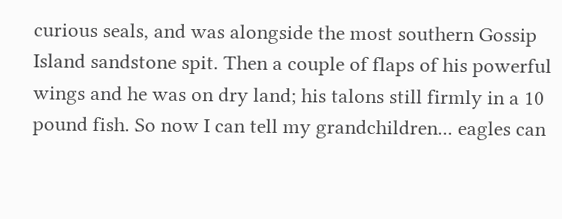curious seals, and was alongside the most southern Gossip Island sandstone spit. Then a couple of flaps of his powerful wings and he was on dry land; his talons still firmly in a 10 pound fish. So now I can tell my grandchildren... eagles can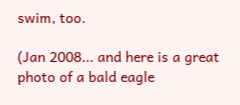swim, too.

(Jan 2008... and here is a great photo of a bald eagle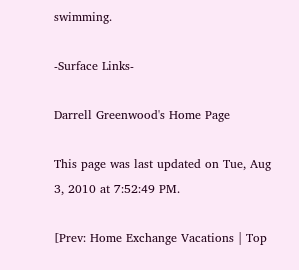swimming.

-Surface Links-

Darrell Greenwood's Home Page

This page was last updated on Tue, Aug 3, 2010 at 7:52:49 PM.

[Prev: Home Exchange Vacations | Top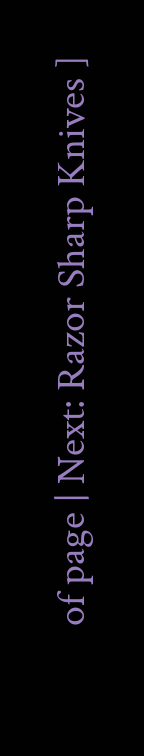of page | Next: Razor Sharp Knives ]